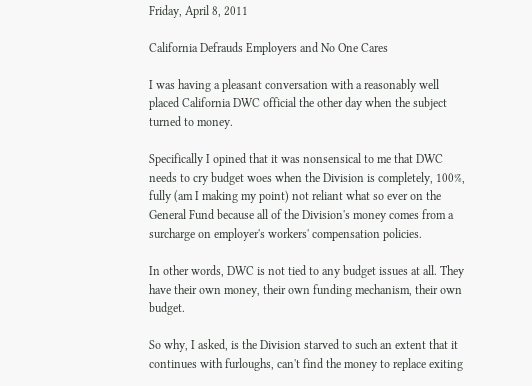Friday, April 8, 2011

California Defrauds Employers and No One Cares

I was having a pleasant conversation with a reasonably well placed California DWC official the other day when the subject turned to money.

Specifically I opined that it was nonsensical to me that DWC needs to cry budget woes when the Division is completely, 100%, fully (am I making my point) not reliant what so ever on the General Fund because all of the Division's money comes from a surcharge on employer's workers' compensation policies.

In other words, DWC is not tied to any budget issues at all. They have their own money, their own funding mechanism, their own budget.

So why, I asked, is the Division starved to such an extent that it continues with furloughs, can't find the money to replace exiting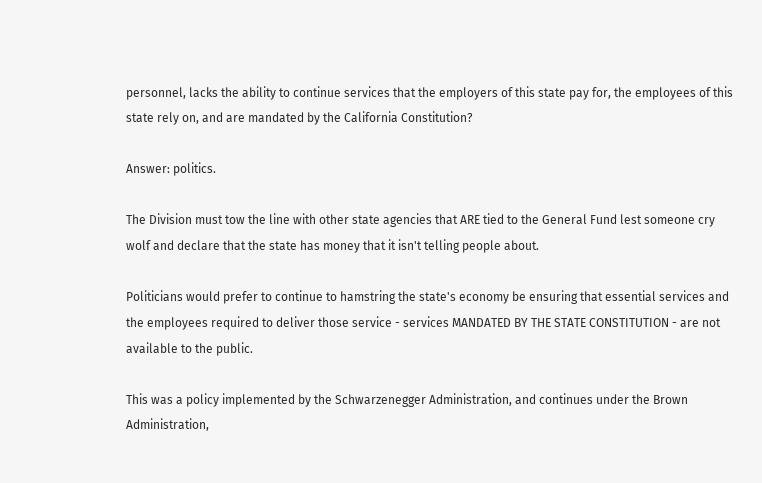personnel, lacks the ability to continue services that the employers of this state pay for, the employees of this state rely on, and are mandated by the California Constitution?

Answer: politics.

The Division must tow the line with other state agencies that ARE tied to the General Fund lest someone cry wolf and declare that the state has money that it isn't telling people about.

Politicians would prefer to continue to hamstring the state's economy be ensuring that essential services and the employees required to deliver those service - services MANDATED BY THE STATE CONSTITUTION - are not available to the public.

This was a policy implemented by the Schwarzenegger Administration, and continues under the Brown Administration,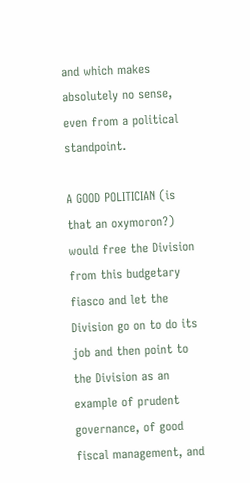and which makes absolutely no sense, even from a political standpoint.

A GOOD POLITICIAN (is that an oxymoron?) would free the Division from this budgetary fiasco and let the Division go on to do its job and then point to the Division as an example of prudent governance, of good fiscal management, and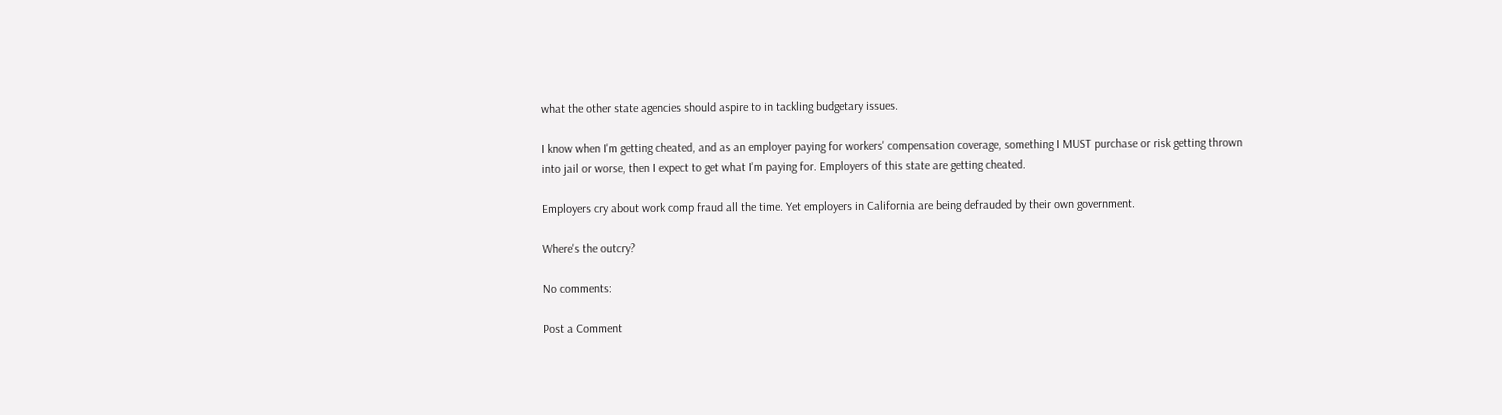what the other state agencies should aspire to in tackling budgetary issues.

I know when I'm getting cheated, and as an employer paying for workers' compensation coverage, something I MUST purchase or risk getting thrown into jail or worse, then I expect to get what I'm paying for. Employers of this state are getting cheated.

Employers cry about work comp fraud all the time. Yet employers in California are being defrauded by their own government.

Where's the outcry?

No comments:

Post a Comment